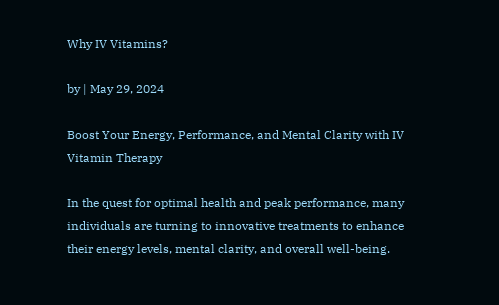Why IV Vitamins?

by | May 29, 2024

Boost Your Energy, Performance, and Mental Clarity with IV Vitamin Therapy

In the quest for optimal health and peak performance, many individuals are turning to innovative treatments to enhance their energy levels, mental clarity, and overall well-being.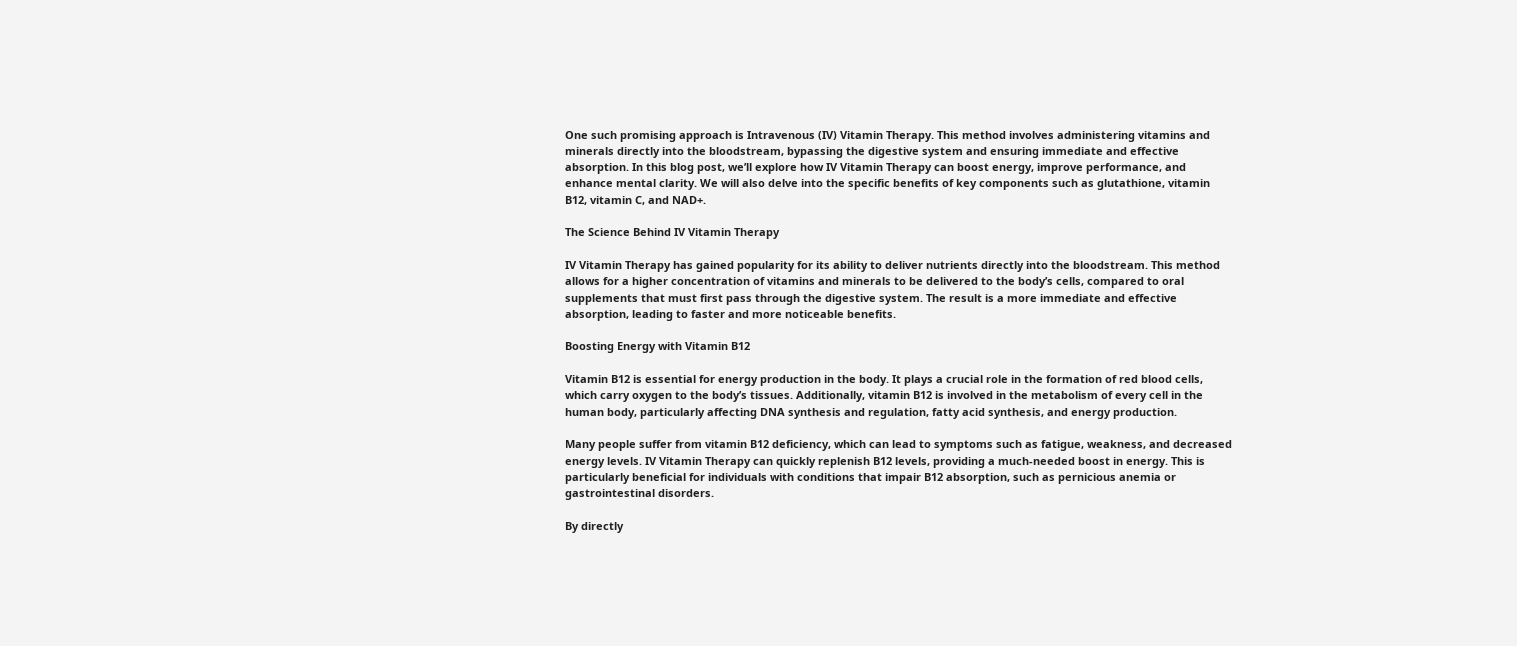One such promising approach is Intravenous (IV) Vitamin Therapy. This method involves administering vitamins and minerals directly into the bloodstream, bypassing the digestive system and ensuring immediate and effective absorption. In this blog post, we’ll explore how IV Vitamin Therapy can boost energy, improve performance, and enhance mental clarity. We will also delve into the specific benefits of key components such as glutathione, vitamin B12, vitamin C, and NAD+.

The Science Behind IV Vitamin Therapy

IV Vitamin Therapy has gained popularity for its ability to deliver nutrients directly into the bloodstream. This method allows for a higher concentration of vitamins and minerals to be delivered to the body’s cells, compared to oral supplements that must first pass through the digestive system. The result is a more immediate and effective absorption, leading to faster and more noticeable benefits.

Boosting Energy with Vitamin B12

Vitamin B12 is essential for energy production in the body. It plays a crucial role in the formation of red blood cells, which carry oxygen to the body’s tissues. Additionally, vitamin B12 is involved in the metabolism of every cell in the human body, particularly affecting DNA synthesis and regulation, fatty acid synthesis, and energy production.

Many people suffer from vitamin B12 deficiency, which can lead to symptoms such as fatigue, weakness, and decreased energy levels. IV Vitamin Therapy can quickly replenish B12 levels, providing a much-needed boost in energy. This is particularly beneficial for individuals with conditions that impair B12 absorption, such as pernicious anemia or gastrointestinal disorders.

By directly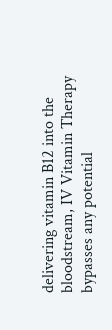delivering vitamin B12 into the bloodstream, IV Vitamin Therapy bypasses any potential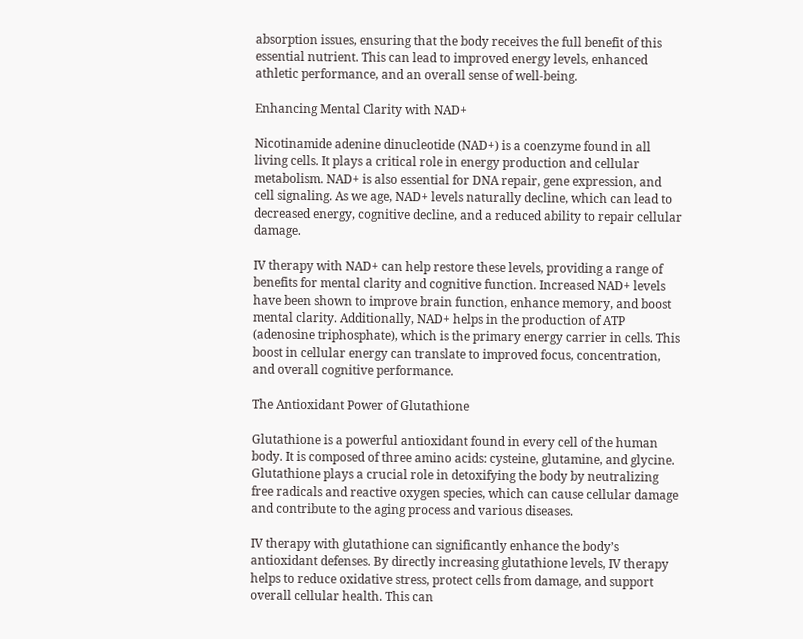absorption issues, ensuring that the body receives the full benefit of this essential nutrient. This can lead to improved energy levels, enhanced athletic performance, and an overall sense of well-being.

Enhancing Mental Clarity with NAD+

Nicotinamide adenine dinucleotide (NAD+) is a coenzyme found in all living cells. It plays a critical role in energy production and cellular metabolism. NAD+ is also essential for DNA repair, gene expression, and cell signaling. As we age, NAD+ levels naturally decline, which can lead to decreased energy, cognitive decline, and a reduced ability to repair cellular damage.

IV therapy with NAD+ can help restore these levels, providing a range of benefits for mental clarity and cognitive function. Increased NAD+ levels have been shown to improve brain function, enhance memory, and boost mental clarity. Additionally, NAD+ helps in the production of ATP (adenosine triphosphate), which is the primary energy carrier in cells. This boost in cellular energy can translate to improved focus, concentration, and overall cognitive performance.

The Antioxidant Power of Glutathione

Glutathione is a powerful antioxidant found in every cell of the human body. It is composed of three amino acids: cysteine, glutamine, and glycine. Glutathione plays a crucial role in detoxifying the body by neutralizing free radicals and reactive oxygen species, which can cause cellular damage and contribute to the aging process and various diseases.

IV therapy with glutathione can significantly enhance the body’s antioxidant defenses. By directly increasing glutathione levels, IV therapy helps to reduce oxidative stress, protect cells from damage, and support overall cellular health. This can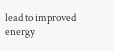lead to improved energy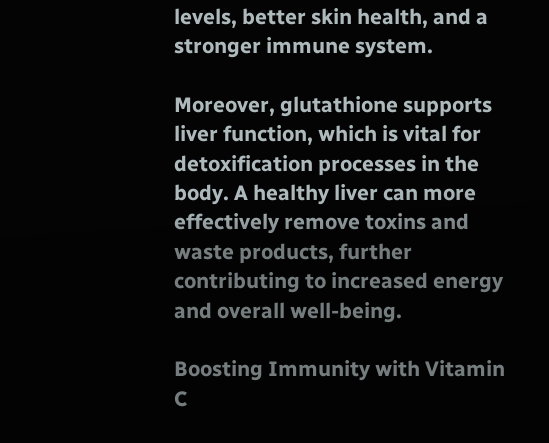levels, better skin health, and a stronger immune system.

Moreover, glutathione supports liver function, which is vital for detoxification processes in the body. A healthy liver can more effectively remove toxins and waste products, further contributing to increased energy and overall well-being.

Boosting Immunity with Vitamin C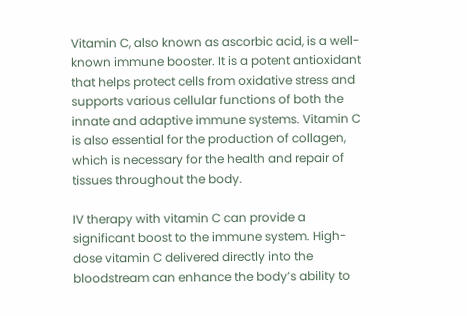Vitamin C, also known as ascorbic acid, is a well-known immune booster. It is a potent antioxidant that helps protect cells from oxidative stress and supports various cellular functions of both the innate and adaptive immune systems. Vitamin C is also essential for the production of collagen, which is necessary for the health and repair of tissues throughout the body.

IV therapy with vitamin C can provide a significant boost to the immune system. High-dose vitamin C delivered directly into the bloodstream can enhance the body’s ability to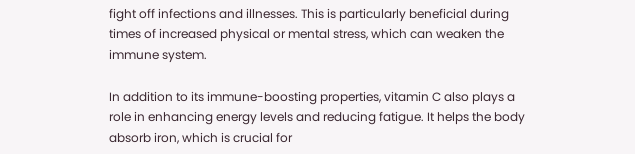fight off infections and illnesses. This is particularly beneficial during times of increased physical or mental stress, which can weaken the immune system.

In addition to its immune-boosting properties, vitamin C also plays a role in enhancing energy levels and reducing fatigue. It helps the body absorb iron, which is crucial for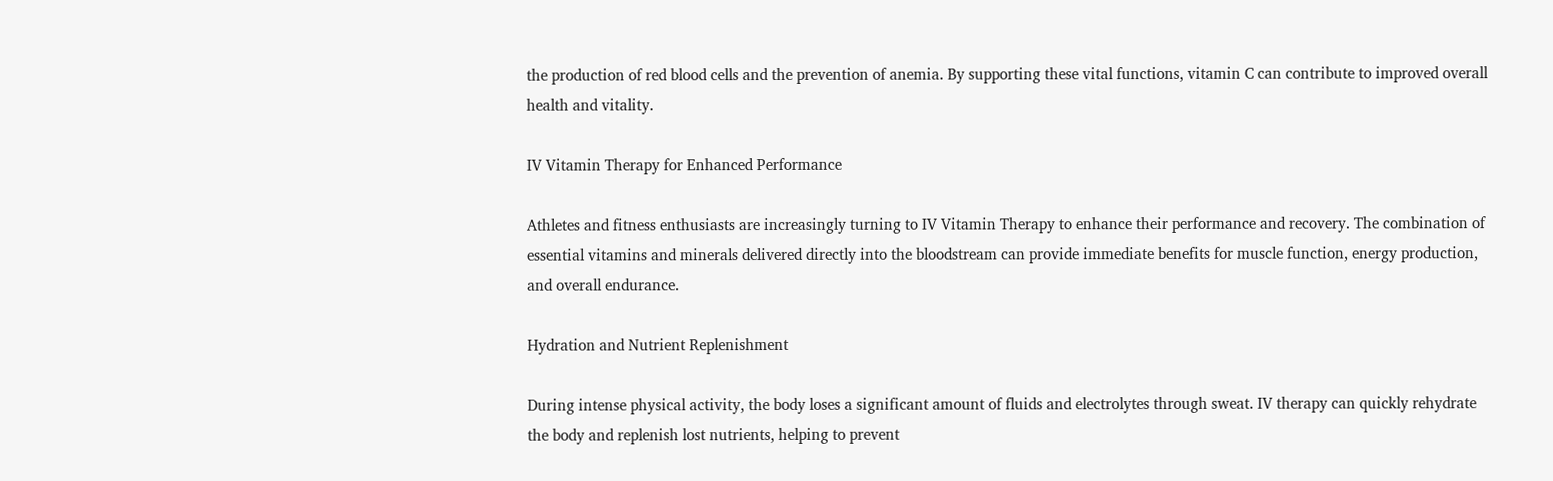the production of red blood cells and the prevention of anemia. By supporting these vital functions, vitamin C can contribute to improved overall health and vitality.

IV Vitamin Therapy for Enhanced Performance

Athletes and fitness enthusiasts are increasingly turning to IV Vitamin Therapy to enhance their performance and recovery. The combination of essential vitamins and minerals delivered directly into the bloodstream can provide immediate benefits for muscle function, energy production, and overall endurance.

Hydration and Nutrient Replenishment

During intense physical activity, the body loses a significant amount of fluids and electrolytes through sweat. IV therapy can quickly rehydrate the body and replenish lost nutrients, helping to prevent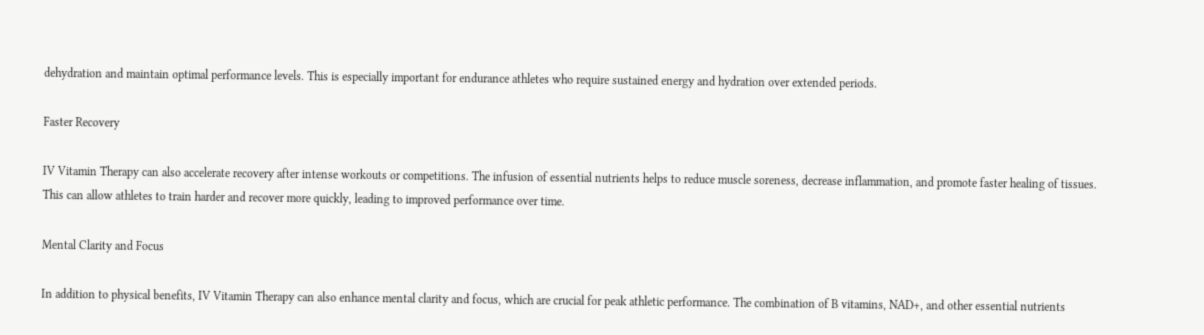dehydration and maintain optimal performance levels. This is especially important for endurance athletes who require sustained energy and hydration over extended periods.

Faster Recovery

IV Vitamin Therapy can also accelerate recovery after intense workouts or competitions. The infusion of essential nutrients helps to reduce muscle soreness, decrease inflammation, and promote faster healing of tissues. This can allow athletes to train harder and recover more quickly, leading to improved performance over time.

Mental Clarity and Focus

In addition to physical benefits, IV Vitamin Therapy can also enhance mental clarity and focus, which are crucial for peak athletic performance. The combination of B vitamins, NAD+, and other essential nutrients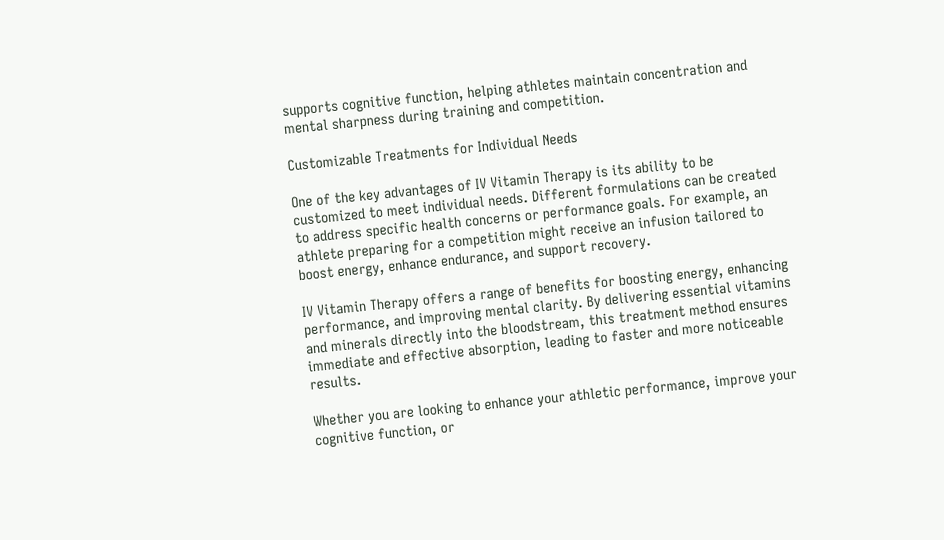supports cognitive function, helping athletes maintain concentration and mental sharpness during training and competition.

Customizable Treatments for Individual Needs

One of the key advantages of IV Vitamin Therapy is its ability to be customized to meet individual needs. Different formulations can be created to address specific health concerns or performance goals. For example, an athlete preparing for a competition might receive an infusion tailored to boost energy, enhance endurance, and support recovery.

IV Vitamin Therapy offers a range of benefits for boosting energy, enhancing performance, and improving mental clarity. By delivering essential vitamins and minerals directly into the bloodstream, this treatment method ensures immediate and effective absorption, leading to faster and more noticeable results.

Whether you are looking to enhance your athletic performance, improve your cognitive function, or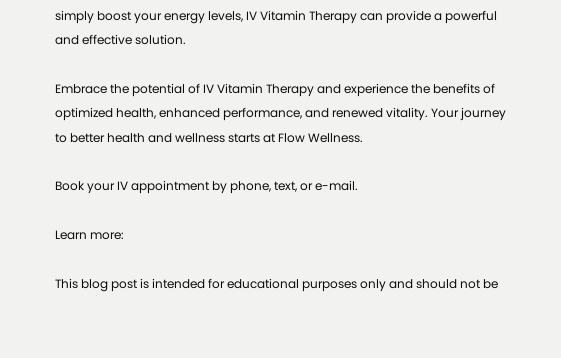simply boost your energy levels, IV Vitamin Therapy can provide a powerful and effective solution.

Embrace the potential of IV Vitamin Therapy and experience the benefits of optimized health, enhanced performance, and renewed vitality. Your journey to better health and wellness starts at Flow Wellness.

Book your IV appointment by phone, text, or e-mail.

Learn more:

This blog post is intended for educational purposes only and should not be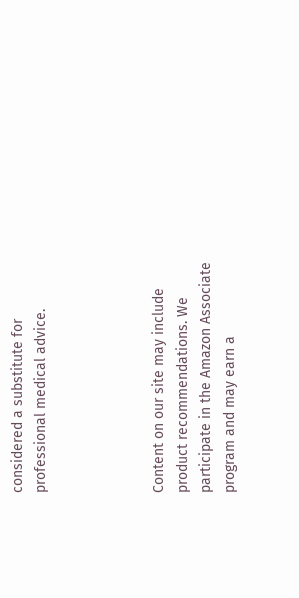considered a substitute for professional medical advice.




Content on our site may include product recommendations. We participate in the Amazon Associate program and may earn a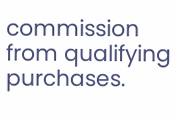commission from qualifying purchases.